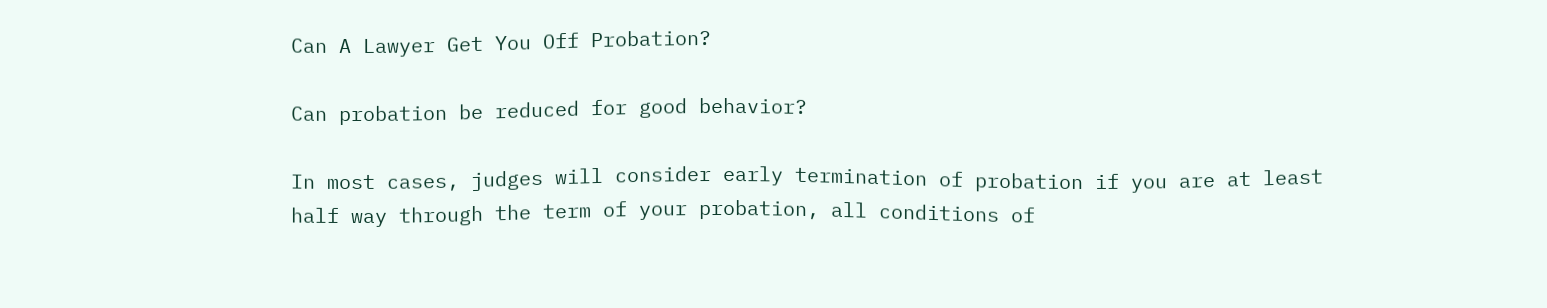Can A Lawyer Get You Off Probation?

Can probation be reduced for good behavior?

In most cases, judges will consider early termination of probation if you are at least half way through the term of your probation, all conditions of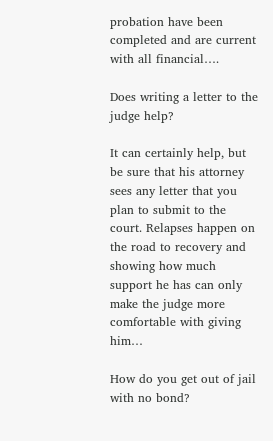probation have been completed and are current with all financial….

Does writing a letter to the judge help?

It can certainly help, but be sure that his attorney sees any letter that you plan to submit to the court. Relapses happen on the road to recovery and showing how much support he has can only make the judge more comfortable with giving him…

How do you get out of jail with no bond?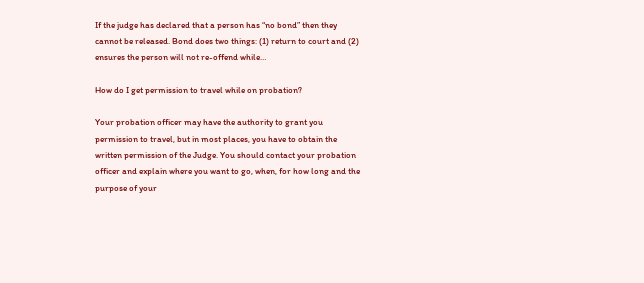If the judge has declared that a person has “no bond” then they cannot be released. Bond does two things: (1) return to court and (2) ensures the person will not re-offend while…

How do I get permission to travel while on probation?

Your probation officer may have the authority to grant you permission to travel, but in most places, you have to obtain the written permission of the Judge. You should contact your probation officer and explain where you want to go, when, for how long and the purpose of your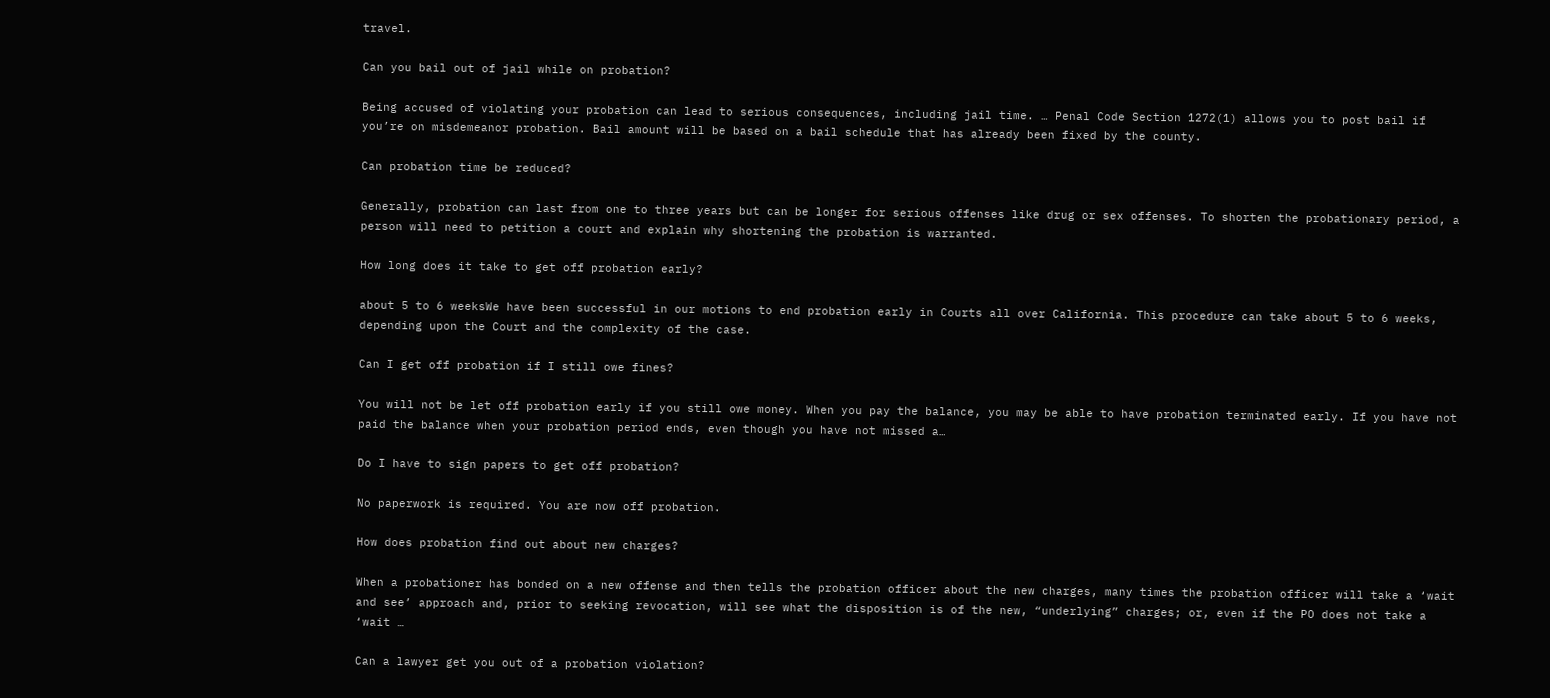travel.

Can you bail out of jail while on probation?

Being accused of violating your probation can lead to serious consequences, including jail time. … Penal Code Section 1272(1) allows you to post bail if you’re on misdemeanor probation. Bail amount will be based on a bail schedule that has already been fixed by the county.

Can probation time be reduced?

Generally, probation can last from one to three years but can be longer for serious offenses like drug or sex offenses. To shorten the probationary period, a person will need to petition a court and explain why shortening the probation is warranted.

How long does it take to get off probation early?

about 5 to 6 weeksWe have been successful in our motions to end probation early in Courts all over California. This procedure can take about 5 to 6 weeks, depending upon the Court and the complexity of the case.

Can I get off probation if I still owe fines?

You will not be let off probation early if you still owe money. When you pay the balance, you may be able to have probation terminated early. If you have not paid the balance when your probation period ends, even though you have not missed a…

Do I have to sign papers to get off probation?

No paperwork is required. You are now off probation.

How does probation find out about new charges?

When a probationer has bonded on a new offense and then tells the probation officer about the new charges, many times the probation officer will take a ‘wait and see’ approach and, prior to seeking revocation, will see what the disposition is of the new, “underlying” charges; or, even if the PO does not take a ‘wait …

Can a lawyer get you out of a probation violation?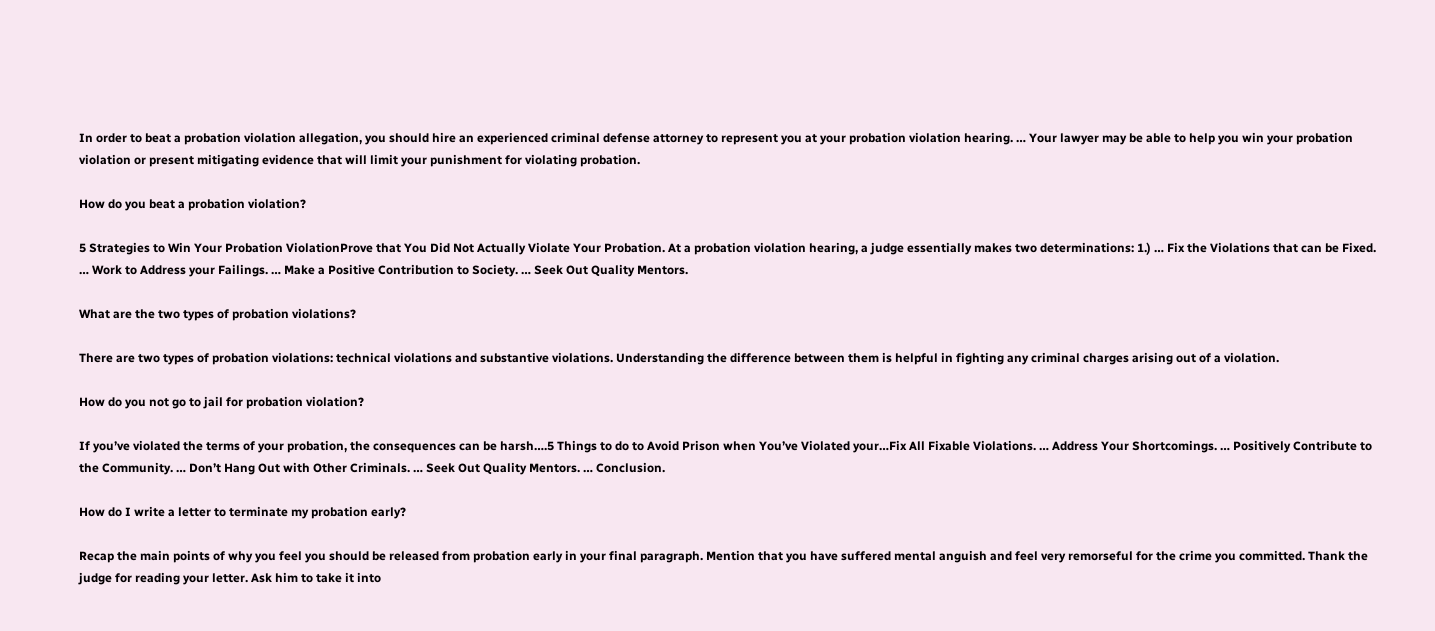In order to beat a probation violation allegation, you should hire an experienced criminal defense attorney to represent you at your probation violation hearing. … Your lawyer may be able to help you win your probation violation or present mitigating evidence that will limit your punishment for violating probation.

How do you beat a probation violation?

5 Strategies to Win Your Probation ViolationProve that You Did Not Actually Violate Your Probation. At a probation violation hearing, a judge essentially makes two determinations: 1.) … Fix the Violations that can be Fixed. … Work to Address your Failings. … Make a Positive Contribution to Society. … Seek Out Quality Mentors.

What are the two types of probation violations?

There are two types of probation violations: technical violations and substantive violations. Understanding the difference between them is helpful in fighting any criminal charges arising out of a violation.

How do you not go to jail for probation violation?

If you’ve violated the terms of your probation, the consequences can be harsh….5 Things to do to Avoid Prison when You’ve Violated your…Fix All Fixable Violations. … Address Your Shortcomings. … Positively Contribute to the Community. … Don’t Hang Out with Other Criminals. … Seek Out Quality Mentors. … Conclusion.

How do I write a letter to terminate my probation early?

Recap the main points of why you feel you should be released from probation early in your final paragraph. Mention that you have suffered mental anguish and feel very remorseful for the crime you committed. Thank the judge for reading your letter. Ask him to take it into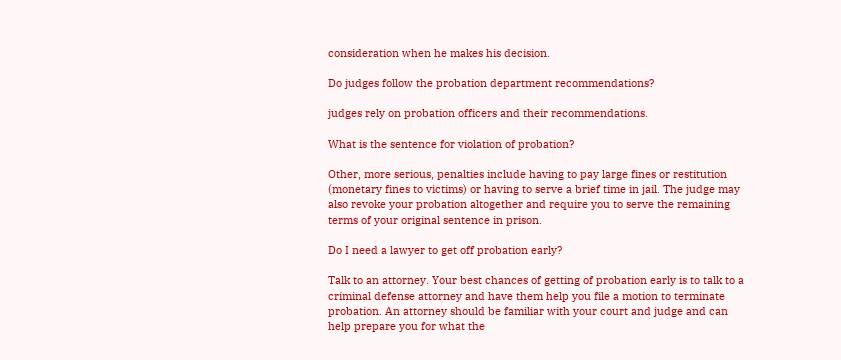consideration when he makes his decision.

Do judges follow the probation department recommendations?

judges rely on probation officers and their recommendations.

What is the sentence for violation of probation?

Other, more serious, penalties include having to pay large fines or restitution (monetary fines to victims) or having to serve a brief time in jail. The judge may also revoke your probation altogether and require you to serve the remaining terms of your original sentence in prison.

Do I need a lawyer to get off probation early?

Talk to an attorney. Your best chances of getting of probation early is to talk to a criminal defense attorney and have them help you file a motion to terminate probation. An attorney should be familiar with your court and judge and can help prepare you for what the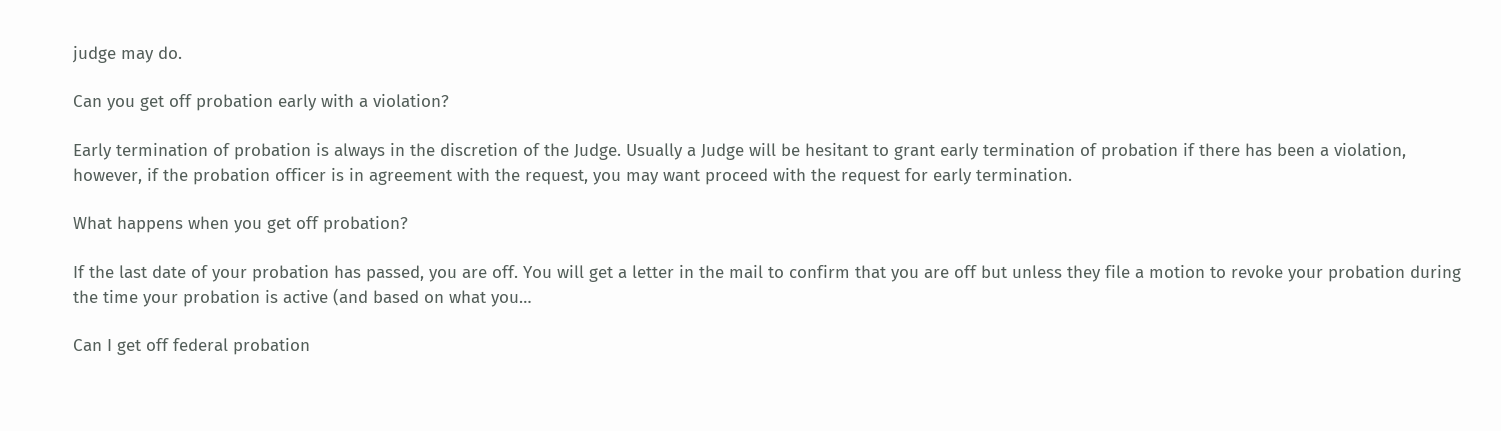judge may do.

Can you get off probation early with a violation?

Early termination of probation is always in the discretion of the Judge. Usually a Judge will be hesitant to grant early termination of probation if there has been a violation, however, if the probation officer is in agreement with the request, you may want proceed with the request for early termination.

What happens when you get off probation?

If the last date of your probation has passed, you are off. You will get a letter in the mail to confirm that you are off but unless they file a motion to revoke your probation during the time your probation is active (and based on what you…

Can I get off federal probation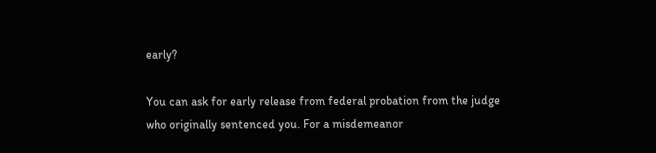early?

You can ask for early release from federal probation from the judge who originally sentenced you. For a misdemeanor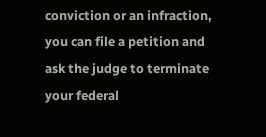conviction or an infraction, you can file a petition and ask the judge to terminate your federal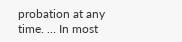probation at any time. … In most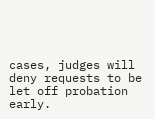cases, judges will deny requests to be let off probation early.